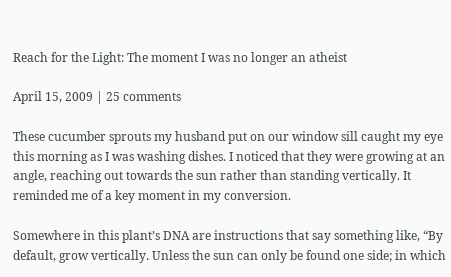Reach for the Light: The moment I was no longer an atheist

April 15, 2009 | 25 comments

These cucumber sprouts my husband put on our window sill caught my eye this morning as I was washing dishes. I noticed that they were growing at an angle, reaching out towards the sun rather than standing vertically. It reminded me of a key moment in my conversion.

Somewhere in this plant’s DNA are instructions that say something like, “By default, grow vertically. Unless the sun can only be found one side; in which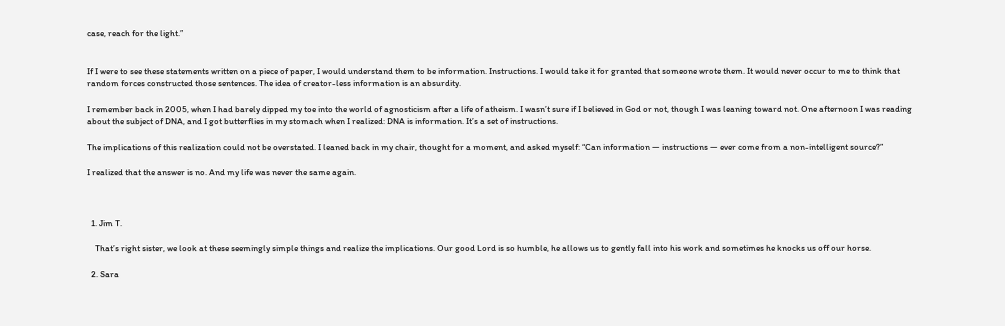case, reach for the light.”


If I were to see these statements written on a piece of paper, I would understand them to be information. Instructions. I would take it for granted that someone wrote them. It would never occur to me to think that random forces constructed those sentences. The idea of creator-less information is an absurdity.

I remember back in 2005, when I had barely dipped my toe into the world of agnosticism after a life of atheism. I wasn’t sure if I believed in God or not, though I was leaning toward not. One afternoon I was reading about the subject of DNA, and I got butterflies in my stomach when I realized: DNA is information. It’s a set of instructions.

The implications of this realization could not be overstated. I leaned back in my chair, thought for a moment, and asked myself: “Can information — instructions — ever come from a non-intelligent source?”

I realized that the answer is no. And my life was never the same again.



  1. Jim T.

    That’s right sister, we look at these seemingly simple things and realize the implications. Our good Lord is so humble, he allows us to gently fall into his work and sometimes he knocks us off our horse.

  2. Sara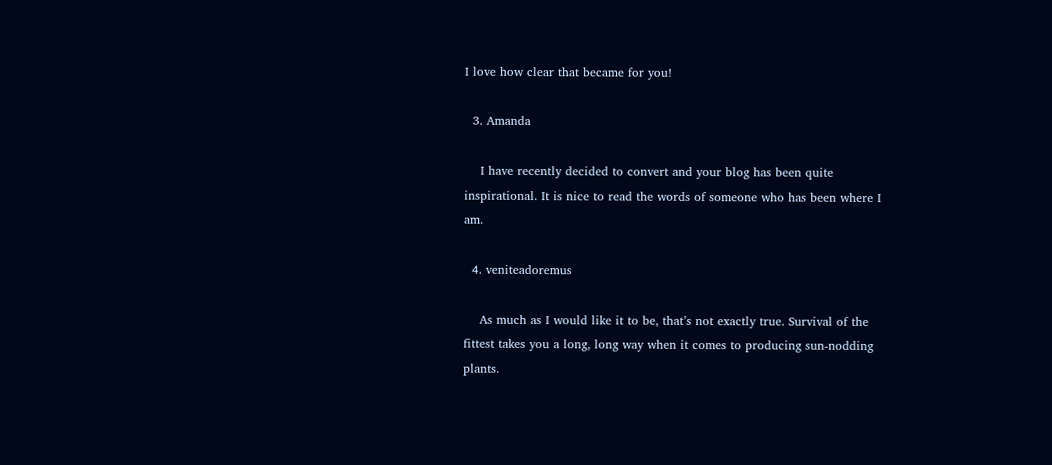I love how clear that became for you!

  3. Amanda

    I have recently decided to convert and your blog has been quite inspirational. It is nice to read the words of someone who has been where I am.

  4. veniteadoremus

    As much as I would like it to be, that’s not exactly true. Survival of the fittest takes you a long, long way when it comes to producing sun-nodding plants.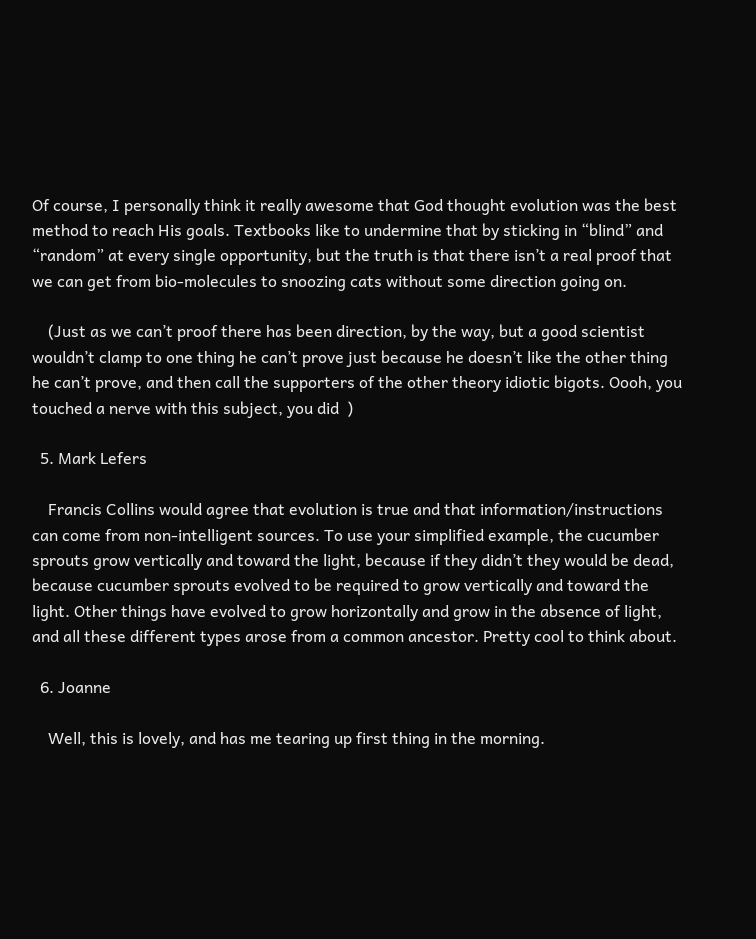Of course, I personally think it really awesome that God thought evolution was the best method to reach His goals. Textbooks like to undermine that by sticking in “blind” and “random” at every single opportunity, but the truth is that there isn’t a real proof that we can get from bio-molecules to snoozing cats without some direction going on.

    (Just as we can’t proof there has been direction, by the way, but a good scientist wouldn’t clamp to one thing he can’t prove just because he doesn’t like the other thing he can’t prove, and then call the supporters of the other theory idiotic bigots. Oooh, you touched a nerve with this subject, you did  )

  5. Mark Lefers

    Francis Collins would agree that evolution is true and that information/instructions can come from non-intelligent sources. To use your simplified example, the cucumber sprouts grow vertically and toward the light, because if they didn’t they would be dead, because cucumber sprouts evolved to be required to grow vertically and toward the light. Other things have evolved to grow horizontally and grow in the absence of light, and all these different types arose from a common ancestor. Pretty cool to think about.

  6. Joanne

    Well, this is lovely, and has me tearing up first thing in the morning.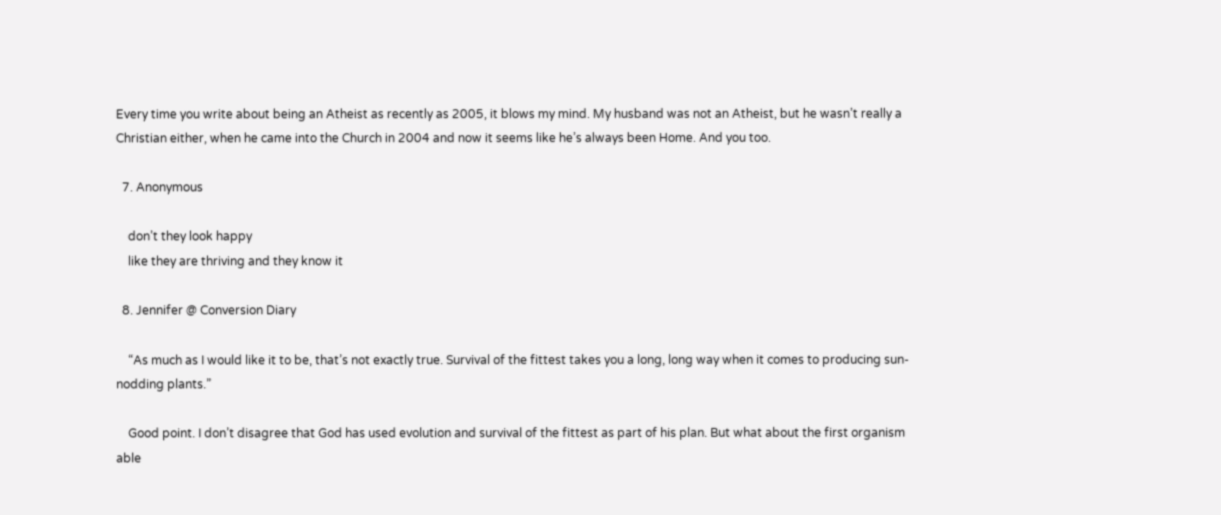Every time you write about being an Atheist as recently as 2005, it blows my mind. My husband was not an Atheist, but he wasn’t really a Christian either, when he came into the Church in 2004 and now it seems like he’s always been Home. And you too.

  7. Anonymous

    don’t they look happy
    like they are thriving and they know it

  8. Jennifer @ Conversion Diary

    “As much as I would like it to be, that’s not exactly true. Survival of the fittest takes you a long, long way when it comes to producing sun-nodding plants.”

    Good point. I don’t disagree that God has used evolution and survival of the fittest as part of his plan. But what about the first organism able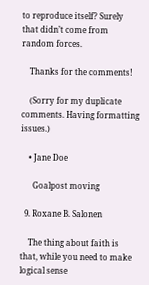to reproduce itself? Surely that didn’t come from random forces.

    Thanks for the comments!

    (Sorry for my duplicate comments. Having formatting issues.)

    • Jane Doe

      Goalpost moving

  9. Roxane B. Salonen

    The thing about faith is that, while you need to make logical sense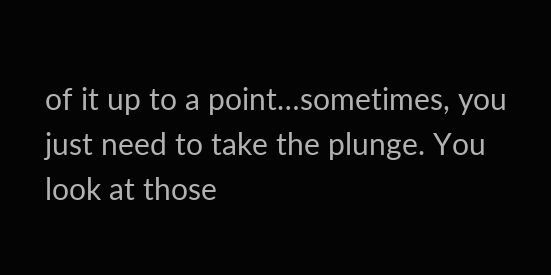of it up to a point…sometimes, you just need to take the plunge. You look at those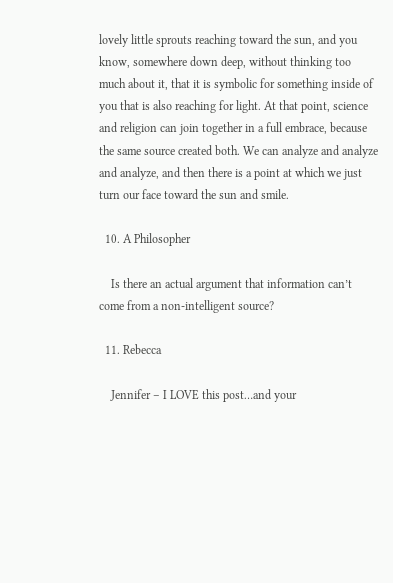lovely little sprouts reaching toward the sun, and you know, somewhere down deep, without thinking too much about it, that it is symbolic for something inside of you that is also reaching for light. At that point, science and religion can join together in a full embrace, because the same source created both. We can analyze and analyze and analyze, and then there is a point at which we just turn our face toward the sun and smile.

  10. A Philosopher

    Is there an actual argument that information can’t come from a non-intelligent source?

  11. Rebecca

    Jennifer – I LOVE this post…and your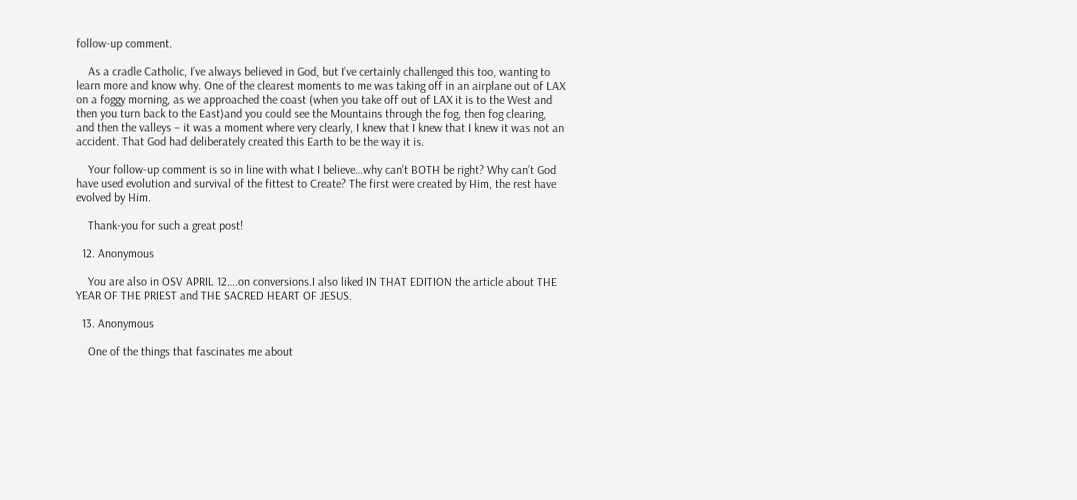follow-up comment.

    As a cradle Catholic, I’ve always believed in God, but I’ve certainly challenged this too, wanting to learn more and know why. One of the clearest moments to me was taking off in an airplane out of LAX on a foggy morning, as we approached the coast (when you take off out of LAX it is to the West and then you turn back to the East)and you could see the Mountains through the fog, then fog clearing, and then the valleys – it was a moment where very clearly, I knew that I knew that I knew it was not an accident. That God had deliberately created this Earth to be the way it is.

    Your follow-up comment is so in line with what I believe…why can’t BOTH be right? Why can’t God have used evolution and survival of the fittest to Create? The first were created by Him, the rest have evolved by Him.

    Thank-you for such a great post!

  12. Anonymous

    You are also in OSV APRIL 12….on conversions.I also liked IN THAT EDITION the article about THE YEAR OF THE PRIEST and THE SACRED HEART OF JESUS.

  13. Anonymous

    One of the things that fascinates me about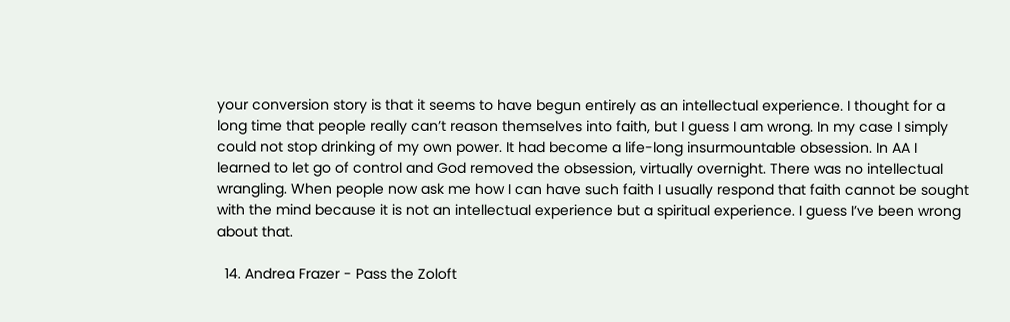your conversion story is that it seems to have begun entirely as an intellectual experience. I thought for a long time that people really can’t reason themselves into faith, but I guess I am wrong. In my case I simply could not stop drinking of my own power. It had become a life-long insurmountable obsession. In AA I learned to let go of control and God removed the obsession, virtually overnight. There was no intellectual wrangling. When people now ask me how I can have such faith I usually respond that faith cannot be sought with the mind because it is not an intellectual experience but a spiritual experience. I guess I’ve been wrong about that.

  14. Andrea Frazer - Pass the Zoloft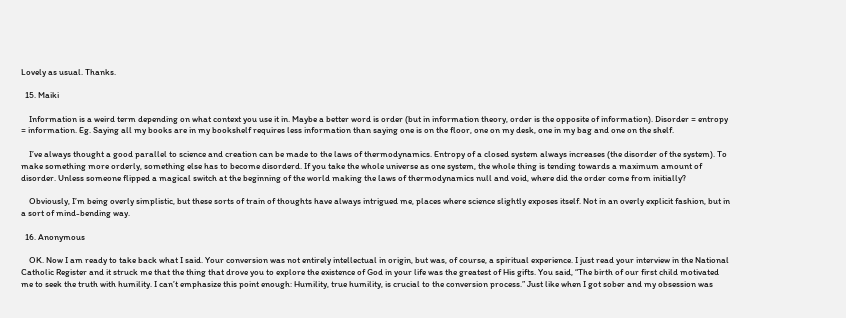Lovely as usual. Thanks.

  15. Maiki

    Information is a weird term depending on what context you use it in. Maybe a better word is order (but in information theory, order is the opposite of information). Disorder = entropy = information. Eg. Saying all my books are in my bookshelf requires less information than saying one is on the floor, one on my desk, one in my bag and one on the shelf.

    I’ve always thought a good parallel to science and creation can be made to the laws of thermodynamics. Entropy of a closed system always increases (the disorder of the system). To make something more orderly, something else has to become disorderd. If you take the whole universe as one system, the whole thing is tending towards a maximum amount of disorder. Unless someone flipped a magical switch at the beginning of the world making the laws of thermodynamics null and void, where did the order come from initially?

    Obviously, I’m being overly simplistic, but these sorts of train of thoughts have always intrigued me, places where science slightly exposes itself. Not in an overly explicit fashion, but in a sort of mind-bending way.

  16. Anonymous

    OK. Now I am ready to take back what I said. Your conversion was not entirely intellectual in origin, but was, of course, a spiritual experience. I just read your interview in the National Catholic Register and it struck me that the thing that drove you to explore the existence of God in your life was the greatest of His gifts. You said, “The birth of our first child motivated me to seek the truth with humility. I can’t emphasize this point enough: Humility, true humility, is crucial to the conversion process.” Just like when I got sober and my obsession was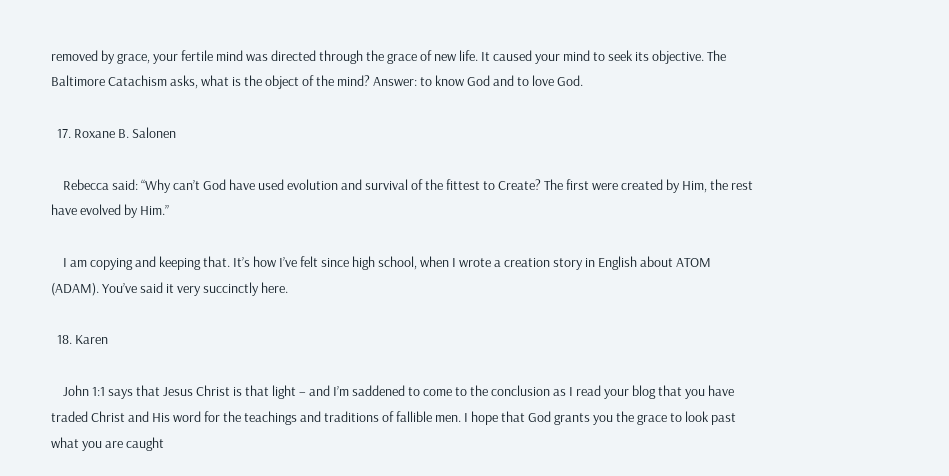removed by grace, your fertile mind was directed through the grace of new life. It caused your mind to seek its objective. The Baltimore Catachism asks, what is the object of the mind? Answer: to know God and to love God.

  17. Roxane B. Salonen

    Rebecca said: “Why can’t God have used evolution and survival of the fittest to Create? The first were created by Him, the rest have evolved by Him.”

    I am copying and keeping that. It’s how I’ve felt since high school, when I wrote a creation story in English about ATOM (ADAM). You’ve said it very succinctly here.

  18. Karen

    John 1:1 says that Jesus Christ is that light – and I’m saddened to come to the conclusion as I read your blog that you have traded Christ and His word for the teachings and traditions of fallible men. I hope that God grants you the grace to look past what you are caught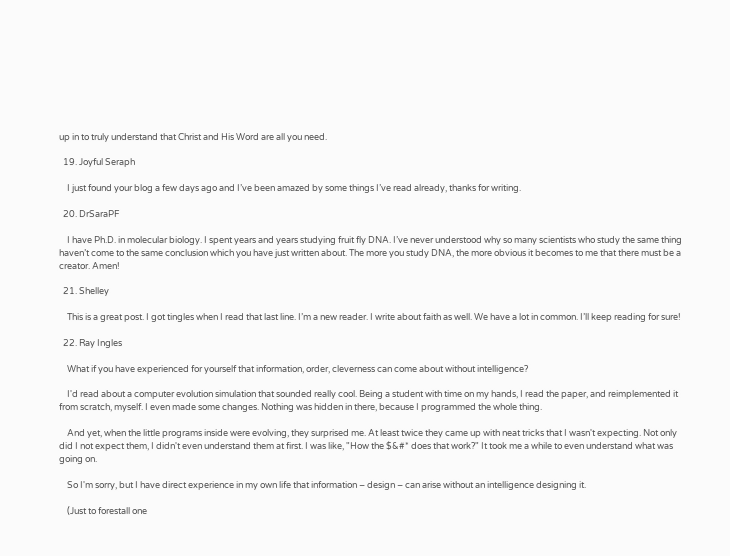up in to truly understand that Christ and His Word are all you need.

  19. Joyful Seraph

    I just found your blog a few days ago and I’ve been amazed by some things I’ve read already, thanks for writing.

  20. DrSaraPF

    I have Ph.D. in molecular biology. I spent years and years studying fruit fly DNA. I’ve never understood why so many scientists who study the same thing haven’t come to the same conclusion which you have just written about. The more you study DNA, the more obvious it becomes to me that there must be a creator. Amen!

  21. Shelley

    This is a great post. I got tingles when I read that last line. I’m a new reader. I write about faith as well. We have a lot in common. I’ll keep reading for sure!

  22. Ray Ingles

    What if you have experienced for yourself that information, order, cleverness can come about without intelligence?

    I'd read about a computer evolution simulation that sounded really cool. Being a student with time on my hands, I read the paper, and reimplemented it from scratch, myself. I even made some changes. Nothing was hidden in there, because I programmed the whole thing.

    And yet, when the little programs inside were evolving, they surprised me. At least twice they came up with neat tricks that I wasn't expecting. Not only did I not expect them, I didn't even understand them at first. I was like, "How the $&#* does that work?" It took me a while to even understand what was going on.

    So I'm sorry, but I have direct experience in my own life that information – design – can arise without an intelligence designing it.

    (Just to forestall one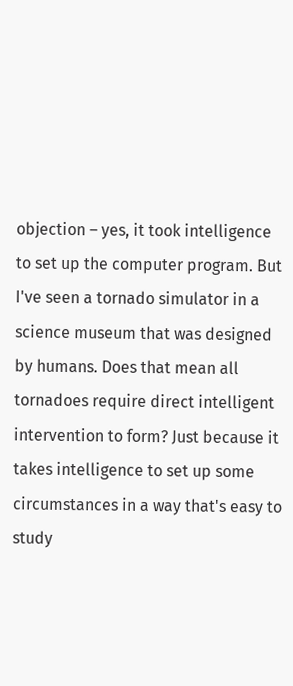objection – yes, it took intelligence to set up the computer program. But I've seen a tornado simulator in a science museum that was designed by humans. Does that mean all tornadoes require direct intelligent intervention to form? Just because it takes intelligence to set up some circumstances in a way that's easy to study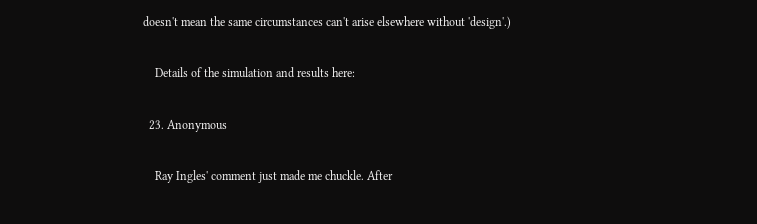doesn't mean the same circumstances can't arise elsewhere without 'design'.)

    Details of the simulation and results here:

  23. Anonymous

    Ray Ingles' comment just made me chuckle. After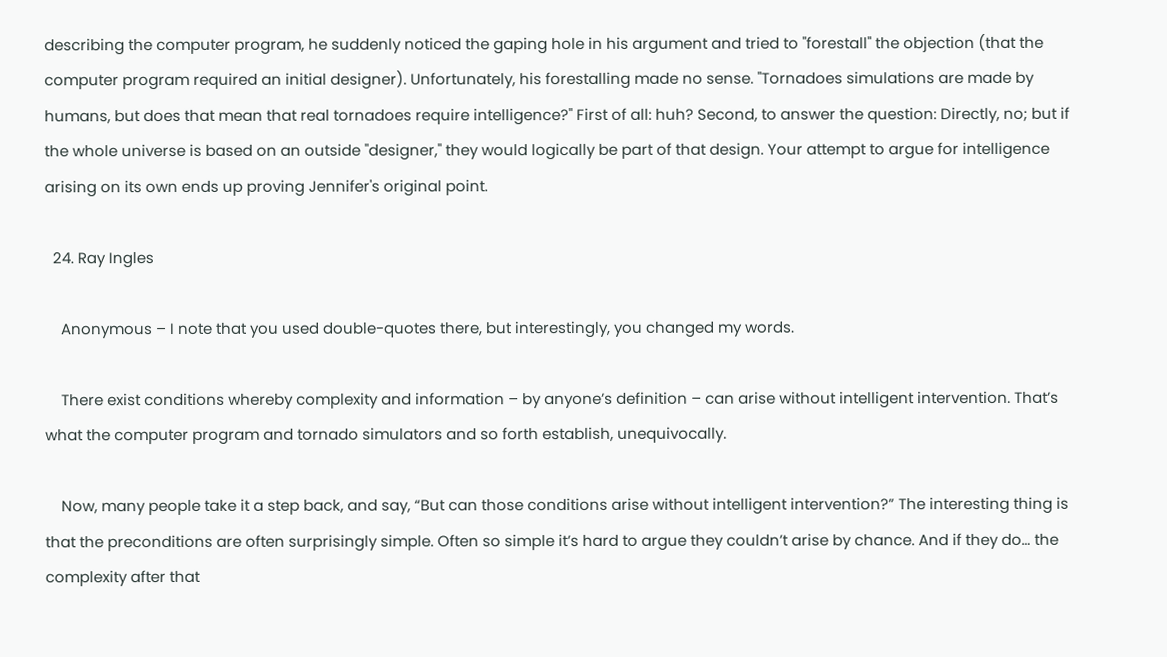describing the computer program, he suddenly noticed the gaping hole in his argument and tried to "forestall" the objection (that the computer program required an initial designer). Unfortunately, his forestalling made no sense. "Tornadoes simulations are made by humans, but does that mean that real tornadoes require intelligence?" First of all: huh? Second, to answer the question: Directly, no; but if the whole universe is based on an outside "designer," they would logically be part of that design. Your attempt to argue for intelligence arising on its own ends up proving Jennifer's original point.

  24. Ray Ingles

    Anonymous – I note that you used double-quotes there, but interestingly, you changed my words.

    There exist conditions whereby complexity and information – by anyone’s definition – can arise without intelligent intervention. That’s what the computer program and tornado simulators and so forth establish, unequivocally.

    Now, many people take it a step back, and say, “But can those conditions arise without intelligent intervention?” The interesting thing is that the preconditions are often surprisingly simple. Often so simple it’s hard to argue they couldn’t arise by chance. And if they do… the complexity after that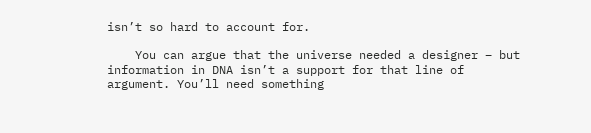isn’t so hard to account for.

    You can argue that the universe needed a designer – but information in DNA isn’t a support for that line of argument. You’ll need something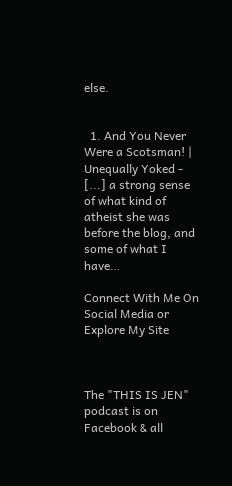else.


  1. And You Never Were a Scotsman! | Unequally Yoked - [...] a strong sense of what kind of atheist she was before the blog, and some of what I have…

Connect With Me On Social Media or Explore My Site



The "THIS IS JEN" podcast is on Facebook & all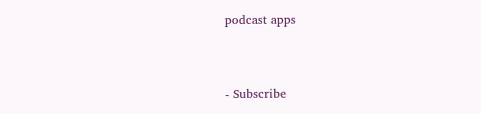podcast apps


- Subscribe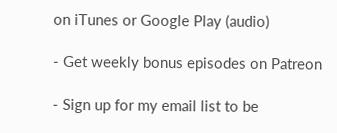on iTunes or Google Play (audio)

- Get weekly bonus episodes on Patreon

- Sign up for my email list to be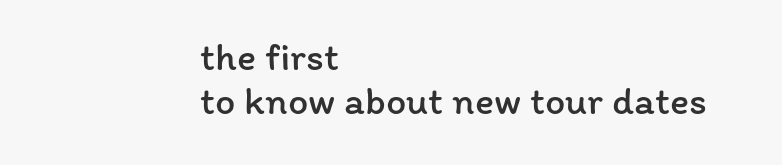the first
to know about new tour dates